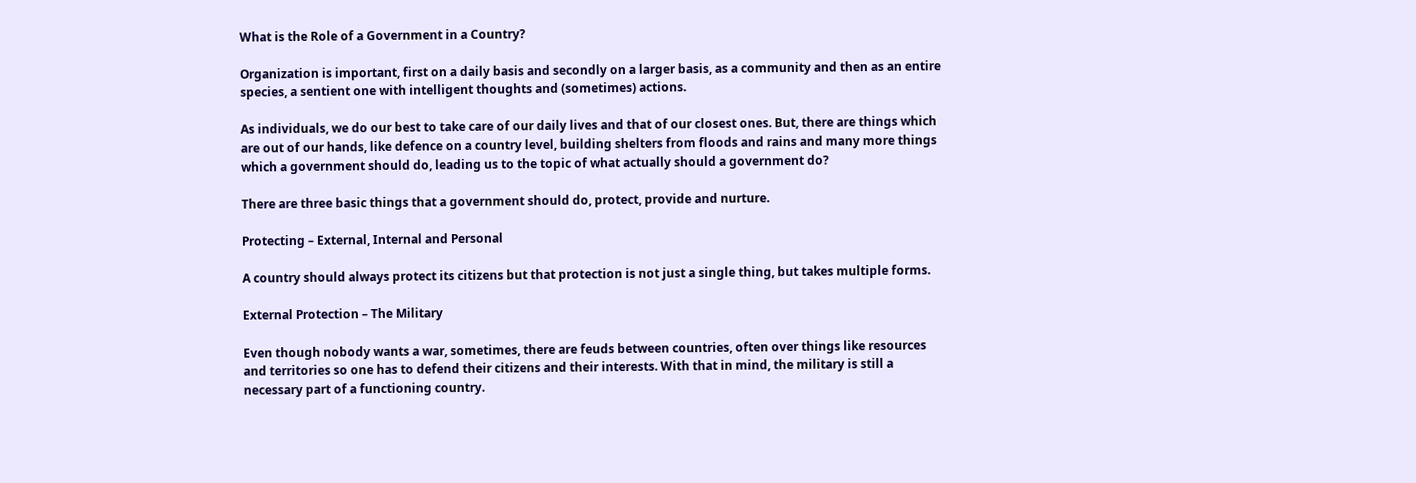What is the Role of a Government in a Country?

Organization is important, first on a daily basis and secondly on a larger basis, as a community and then as an entire species, a sentient one with intelligent thoughts and (sometimes) actions.

As individuals, we do our best to take care of our daily lives and that of our closest ones. But, there are things which are out of our hands, like defence on a country level, building shelters from floods and rains and many more things which a government should do, leading us to the topic of what actually should a government do?

There are three basic things that a government should do, protect, provide and nurture.

Protecting – External, Internal and Personal

A country should always protect its citizens but that protection is not just a single thing, but takes multiple forms.

External Protection – The Military

Even though nobody wants a war, sometimes, there are feuds between countries, often over things like resources and territories so one has to defend their citizens and their interests. With that in mind, the military is still a necessary part of a functioning country.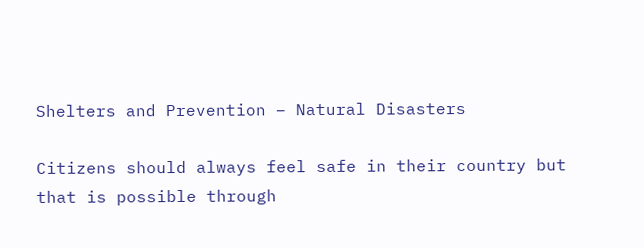Shelters and Prevention – Natural Disasters

Citizens should always feel safe in their country but that is possible through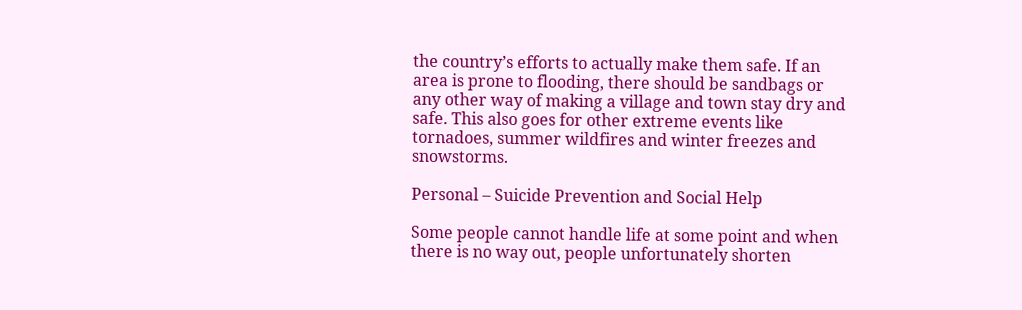the country’s efforts to actually make them safe. If an area is prone to flooding, there should be sandbags or any other way of making a village and town stay dry and safe. This also goes for other extreme events like tornadoes, summer wildfires and winter freezes and snowstorms.

Personal – Suicide Prevention and Social Help

Some people cannot handle life at some point and when there is no way out, people unfortunately shorten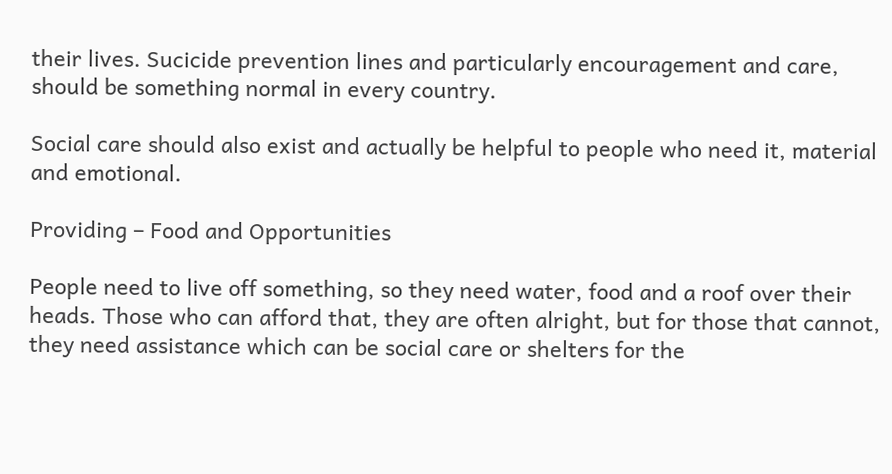their lives. Sucicide prevention lines and particularly encouragement and care, should be something normal in every country.

Social care should also exist and actually be helpful to people who need it, material and emotional.

Providing – Food and Opportunities

People need to live off something, so they need water, food and a roof over their heads. Those who can afford that, they are often alright, but for those that cannot, they need assistance which can be social care or shelters for the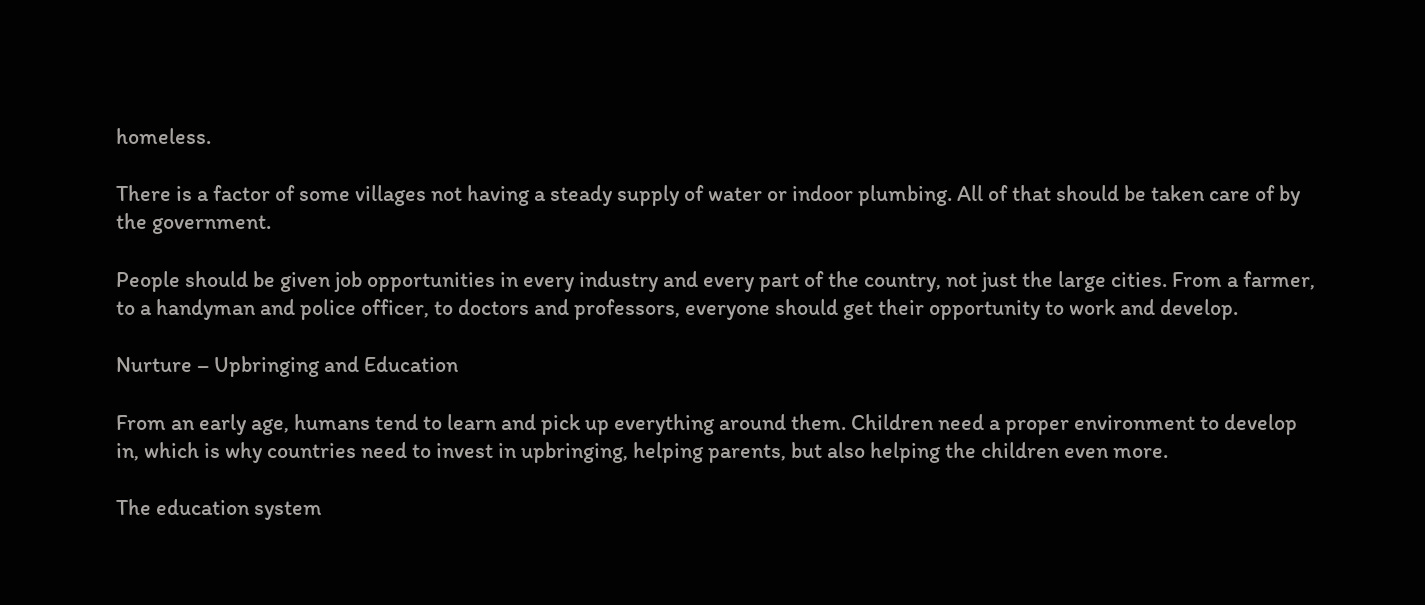homeless.

There is a factor of some villages not having a steady supply of water or indoor plumbing. All of that should be taken care of by the government.

People should be given job opportunities in every industry and every part of the country, not just the large cities. From a farmer, to a handyman and police officer, to doctors and professors, everyone should get their opportunity to work and develop.

Nurture – Upbringing and Education

From an early age, humans tend to learn and pick up everything around them. Children need a proper environment to develop in, which is why countries need to invest in upbringing, helping parents, but also helping the children even more.

The education system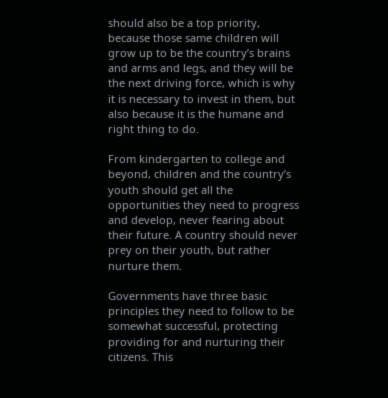should also be a top priority, because those same children will grow up to be the country’s brains and arms and legs, and they will be the next driving force, which is why it is necessary to invest in them, but also because it is the humane and right thing to do.

From kindergarten to college and beyond, children and the country’s youth should get all the opportunities they need to progress and develop, never fearing about their future. A country should never prey on their youth, but rather nurture them.

Governments have three basic principles they need to follow to be somewhat successful, protecting providing for and nurturing their citizens. This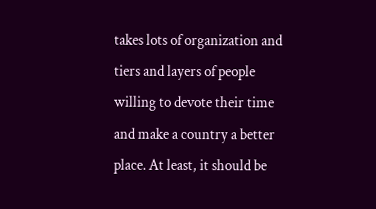takes lots of organization and tiers and layers of people willing to devote their time and make a country a better place. At least, it should be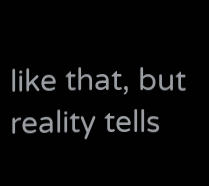like that, but reality tells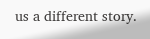us a different story.